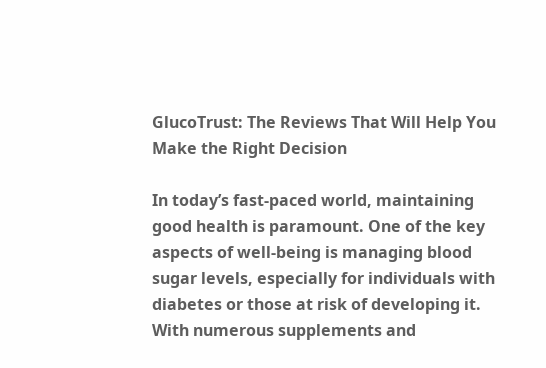GlucoTrust: The Reviews That Will Help You Make the Right Decision

In today’s fast-paced world, maintaining good health is paramount. One of the key aspects of well-being is managing blood sugar levels, especially for individuals with diabetes or those at risk of developing it. With numerous supplements and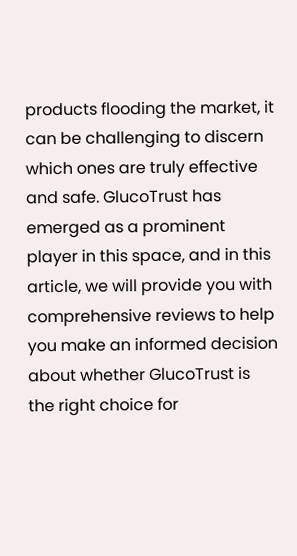products flooding the market, it can be challenging to discern which ones are truly effective and safe. GlucoTrust has emerged as a prominent player in this space, and in this article, we will provide you with comprehensive reviews to help you make an informed decision about whether GlucoTrust is the right choice for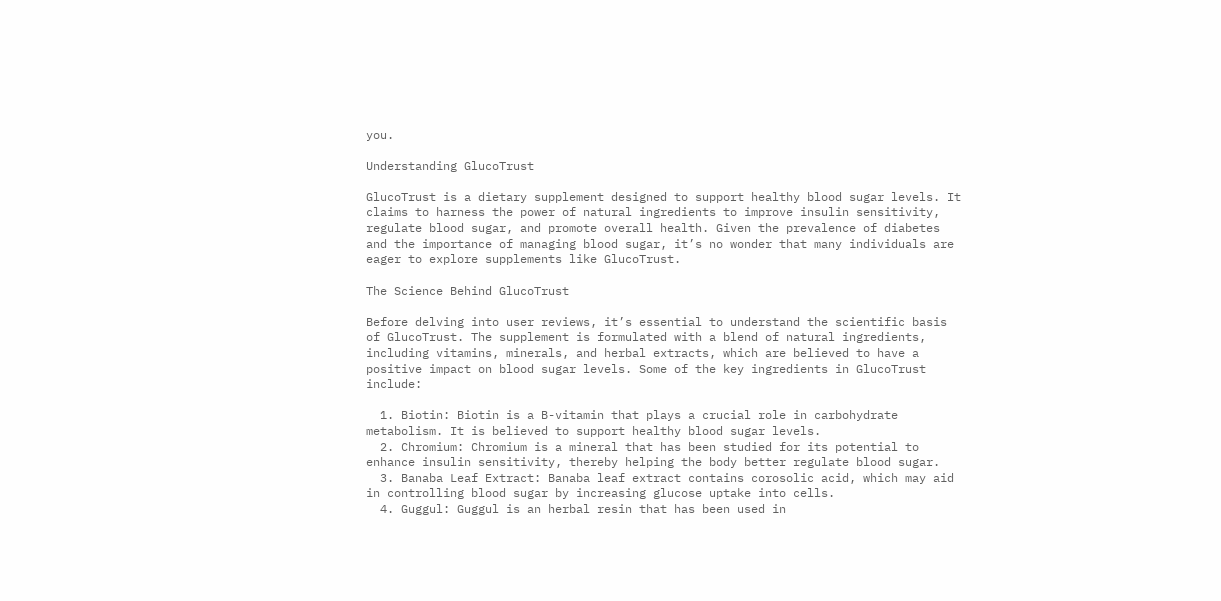you.

Understanding GlucoTrust

GlucoTrust is a dietary supplement designed to support healthy blood sugar levels. It claims to harness the power of natural ingredients to improve insulin sensitivity, regulate blood sugar, and promote overall health. Given the prevalence of diabetes and the importance of managing blood sugar, it’s no wonder that many individuals are eager to explore supplements like GlucoTrust.

The Science Behind GlucoTrust

Before delving into user reviews, it’s essential to understand the scientific basis of GlucoTrust. The supplement is formulated with a blend of natural ingredients, including vitamins, minerals, and herbal extracts, which are believed to have a positive impact on blood sugar levels. Some of the key ingredients in GlucoTrust include:

  1. Biotin: Biotin is a B-vitamin that plays a crucial role in carbohydrate metabolism. It is believed to support healthy blood sugar levels.
  2. Chromium: Chromium is a mineral that has been studied for its potential to enhance insulin sensitivity, thereby helping the body better regulate blood sugar.
  3. Banaba Leaf Extract: Banaba leaf extract contains corosolic acid, which may aid in controlling blood sugar by increasing glucose uptake into cells.
  4. Guggul: Guggul is an herbal resin that has been used in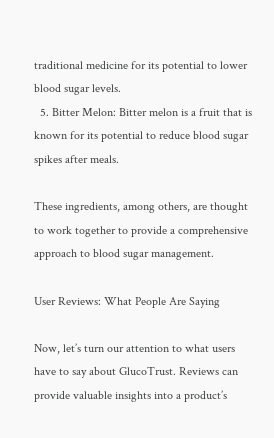traditional medicine for its potential to lower blood sugar levels.
  5. Bitter Melon: Bitter melon is a fruit that is known for its potential to reduce blood sugar spikes after meals.

These ingredients, among others, are thought to work together to provide a comprehensive approach to blood sugar management.

User Reviews: What People Are Saying

Now, let’s turn our attention to what users have to say about GlucoTrust. Reviews can provide valuable insights into a product’s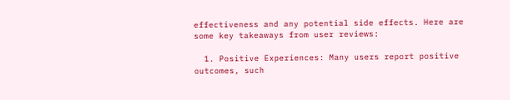effectiveness and any potential side effects. Here are some key takeaways from user reviews:

  1. Positive Experiences: Many users report positive outcomes, such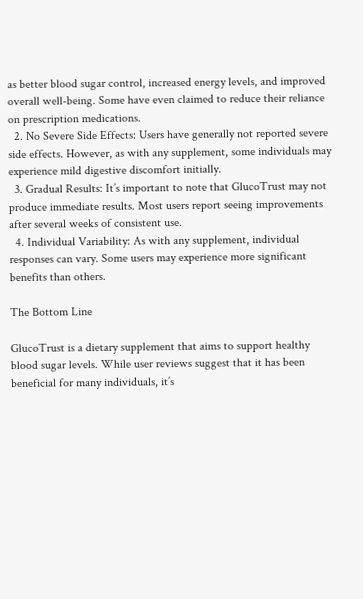as better blood sugar control, increased energy levels, and improved overall well-being. Some have even claimed to reduce their reliance on prescription medications.
  2. No Severe Side Effects: Users have generally not reported severe side effects. However, as with any supplement, some individuals may experience mild digestive discomfort initially.
  3. Gradual Results: It’s important to note that GlucoTrust may not produce immediate results. Most users report seeing improvements after several weeks of consistent use.
  4. Individual Variability: As with any supplement, individual responses can vary. Some users may experience more significant benefits than others.

The Bottom Line

GlucoTrust is a dietary supplement that aims to support healthy blood sugar levels. While user reviews suggest that it has been beneficial for many individuals, it’s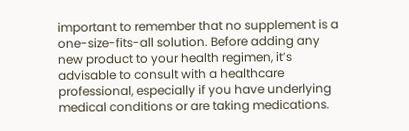important to remember that no supplement is a one-size-fits-all solution. Before adding any new product to your health regimen, it’s advisable to consult with a healthcare professional, especially if you have underlying medical conditions or are taking medications.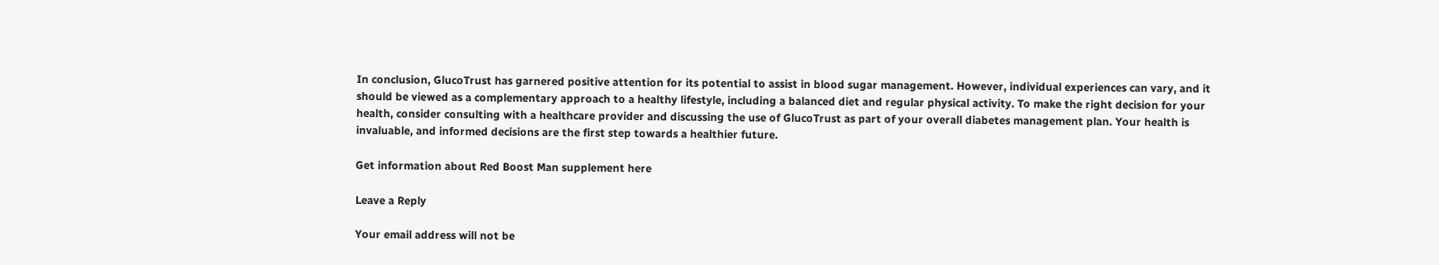In conclusion, GlucoTrust has garnered positive attention for its potential to assist in blood sugar management. However, individual experiences can vary, and it should be viewed as a complementary approach to a healthy lifestyle, including a balanced diet and regular physical activity. To make the right decision for your health, consider consulting with a healthcare provider and discussing the use of GlucoTrust as part of your overall diabetes management plan. Your health is invaluable, and informed decisions are the first step towards a healthier future.

Get information about Red Boost Man supplement here

Leave a Reply

Your email address will not be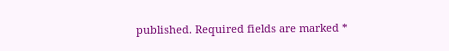published. Required fields are marked *